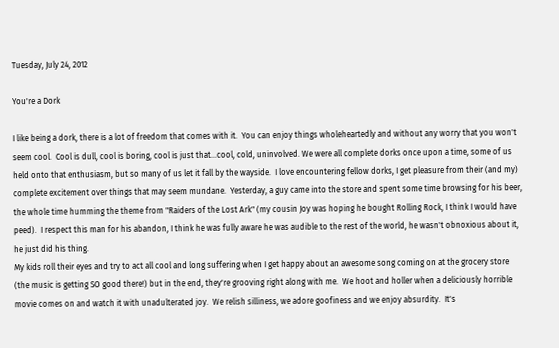Tuesday, July 24, 2012

You're a Dork

I like being a dork, there is a lot of freedom that comes with it.  You can enjoy things wholeheartedly and without any worry that you won't seem cool.  Cool is dull, cool is boring, cool is just that...cool, cold, uninvolved. We were all complete dorks once upon a time, some of us held onto that enthusiasm, but so many of us let it fall by the wayside.  I love encountering fellow dorks, I get pleasure from their (and my) complete excitement over things that may seem mundane.  Yesterday, a guy came into the store and spent some time browsing for his beer, the whole time humming the theme from "Raiders of the Lost Ark" (my cousin Joy was hoping he bought Rolling Rock, I think I would have peed).  I respect this man for his abandon, I think he was fully aware he was audible to the rest of the world, he wasn't obnoxious about it, he just did his thing.
My kids roll their eyes and try to act all cool and long suffering when I get happy about an awesome song coming on at the grocery store (the music is getting SO good there!) but in the end, they're grooving right along with me.  We hoot and holler when a deliciously horrible movie comes on and watch it with unadulterated joy.  We relish silliness, we adore goofiness and we enjoy absurdity.  It's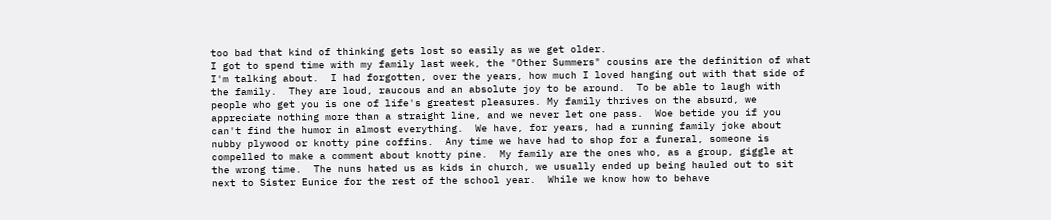too bad that kind of thinking gets lost so easily as we get older.
I got to spend time with my family last week, the "Other Summers" cousins are the definition of what I'm talking about.  I had forgotten, over the years, how much I loved hanging out with that side of the family.  They are loud, raucous and an absolute joy to be around.  To be able to laugh with people who get you is one of life's greatest pleasures. My family thrives on the absurd, we appreciate nothing more than a straight line, and we never let one pass.  Woe betide you if you can't find the humor in almost everything.  We have, for years, had a running family joke about nubby plywood or knotty pine coffins.  Any time we have had to shop for a funeral, someone is compelled to make a comment about knotty pine.  My family are the ones who, as a group, giggle at the wrong time.  The nuns hated us as kids in church, we usually ended up being hauled out to sit next to Sister Eunice for the rest of the school year.  While we know how to behave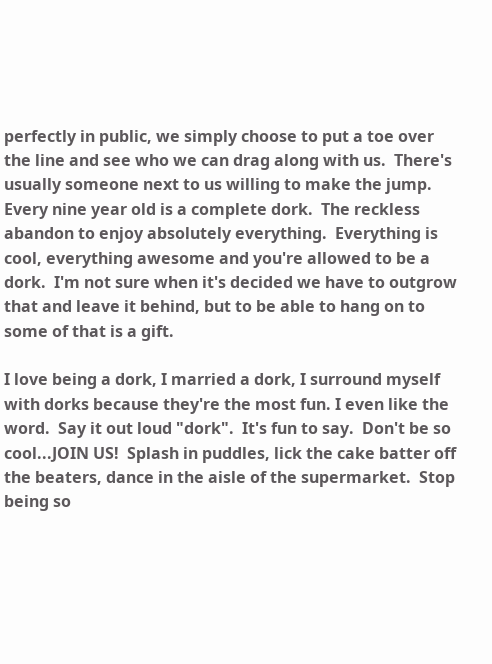perfectly in public, we simply choose to put a toe over the line and see who we can drag along with us.  There's usually someone next to us willing to make the jump.
Every nine year old is a complete dork.  The reckless abandon to enjoy absolutely everything.  Everything is cool, everything awesome and you're allowed to be a dork.  I'm not sure when it's decided we have to outgrow that and leave it behind, but to be able to hang on to some of that is a gift.

I love being a dork, I married a dork, I surround myself with dorks because they're the most fun. I even like the word.  Say it out loud "dork".  It's fun to say.  Don't be so cool...JOIN US!  Splash in puddles, lick the cake batter off the beaters, dance in the aisle of the supermarket.  Stop being so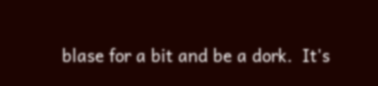blase for a bit and be a dork.  It's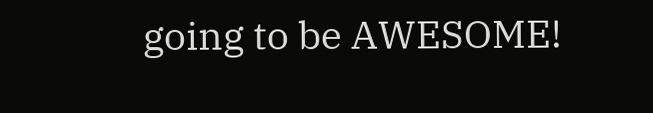going to be AWESOME!